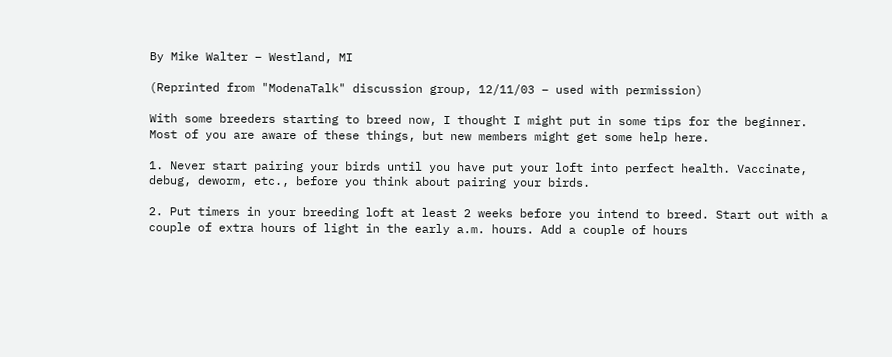By Mike Walter – Westland, MI

(Reprinted from "ModenaTalk" discussion group, 12/11/03 – used with permission)

With some breeders starting to breed now, I thought I might put in some tips for the beginner.
Most of you are aware of these things, but new members might get some help here.

1. Never start pairing your birds until you have put your loft into perfect health. Vaccinate, debug, deworm, etc., before you think about pairing your birds.

2. Put timers in your breeding loft at least 2 weeks before you intend to breed. Start out with a
couple of extra hours of light in the early a.m. hours. Add a couple of hours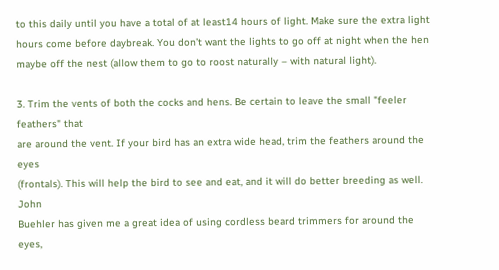to this daily until you have a total of at least14 hours of light. Make sure the extra light hours come before daybreak. You don’t want the lights to go off at night when the hen maybe off the nest (allow them to go to roost naturally – with natural light).

3. Trim the vents of both the cocks and hens. Be certain to leave the small "feeler feathers" that
are around the vent. If your bird has an extra wide head, trim the feathers around the eyes
(frontals). This will help the bird to see and eat, and it will do better breeding as well. John
Buehler has given me a great idea of using cordless beard trimmers for around the eyes,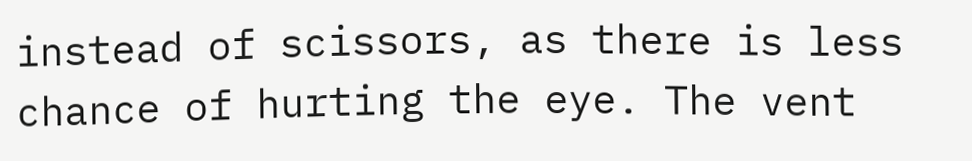instead of scissors, as there is less chance of hurting the eye. The vent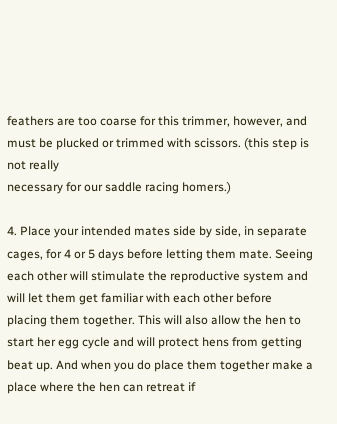feathers are too coarse for this trimmer, however, and must be plucked or trimmed with scissors. (this step is not really
necessary for our saddle racing homers.)

4. Place your intended mates side by side, in separate cages, for 4 or 5 days before letting them mate. Seeing each other will stimulate the reproductive system and will let them get familiar with each other before placing them together. This will also allow the hen to start her egg cycle and will protect hens from getting beat up. And when you do place them together make a place where the hen can retreat if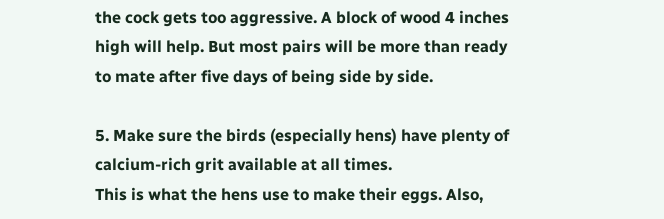the cock gets too aggressive. A block of wood 4 inches high will help. But most pairs will be more than ready to mate after five days of being side by side.

5. Make sure the birds (especially hens) have plenty of calcium-rich grit available at all times.
This is what the hens use to make their eggs. Also,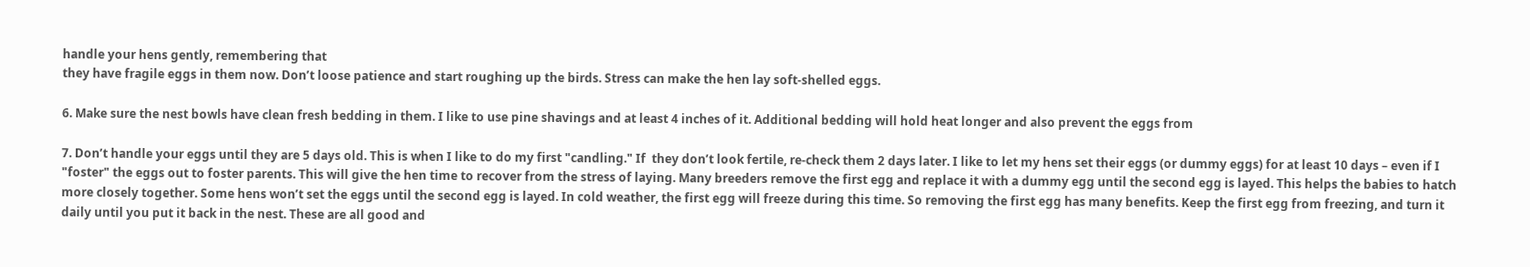handle your hens gently, remembering that
they have fragile eggs in them now. Don’t loose patience and start roughing up the birds. Stress can make the hen lay soft-shelled eggs.

6. Make sure the nest bowls have clean fresh bedding in them. I like to use pine shavings and at least 4 inches of it. Additional bedding will hold heat longer and also prevent the eggs from

7. Don’t handle your eggs until they are 5 days old. This is when I like to do my first "candling." If  they don’t look fertile, re-check them 2 days later. I like to let my hens set their eggs (or dummy eggs) for at least 10 days – even if I "foster" the eggs out to foster parents. This will give the hen time to recover from the stress of laying. Many breeders remove the first egg and replace it with a dummy egg until the second egg is layed. This helps the babies to hatch more closely together. Some hens won’t set the eggs until the second egg is layed. In cold weather, the first egg will freeze during this time. So removing the first egg has many benefits. Keep the first egg from freezing, and turn it daily until you put it back in the nest. These are all good and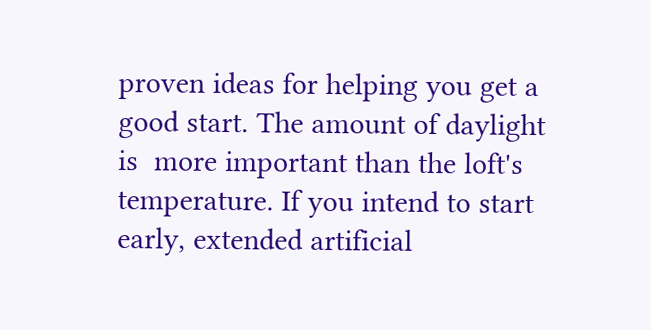proven ideas for helping you get a good start. The amount of daylight is  more important than the loft's temperature. If you intend to start early, extended artificial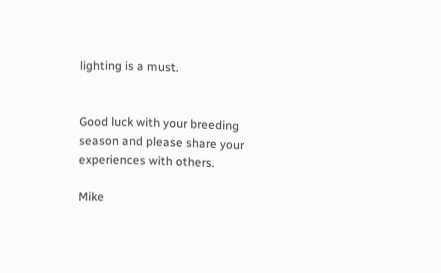lighting is a must.


Good luck with your breeding season and please share your experiences with others.

Mike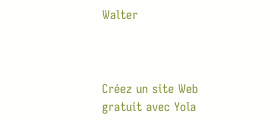Walter



Créez un site Web gratuit avec Yola